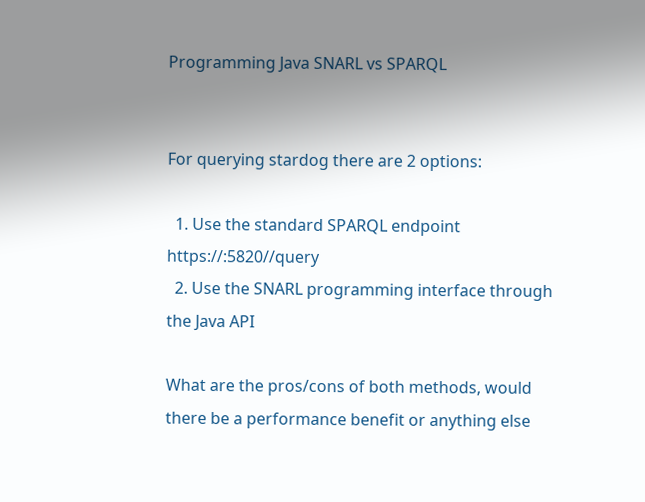Programming Java SNARL vs SPARQL


For querying stardog there are 2 options:

  1. Use the standard SPARQL endpoint https://:5820//query
  2. Use the SNARL programming interface through the Java API

What are the pros/cons of both methods, would there be a performance benefit or anything else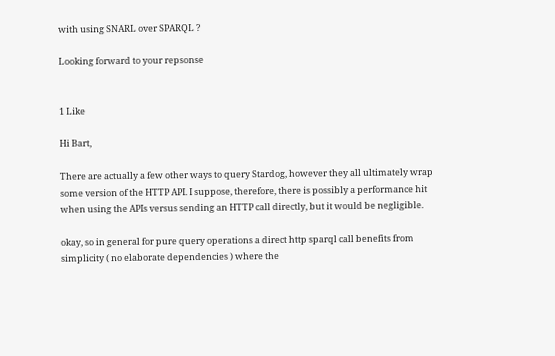with using SNARL over SPARQL ?

Looking forward to your repsonse


1 Like

Hi Bart,

There are actually a few other ways to query Stardog, however they all ultimately wrap some version of the HTTP API. I suppose, therefore, there is possibly a performance hit when using the APIs versus sending an HTTP call directly, but it would be negligible.

okay, so in general for pure query operations a direct http sparql call benefits from simplicity ( no elaborate dependencies ) where the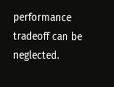performance tradeoff can be neglected.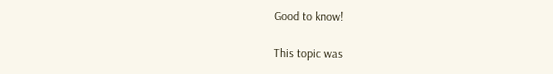Good to know!

This topic was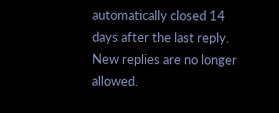automatically closed 14 days after the last reply. New replies are no longer allowed.